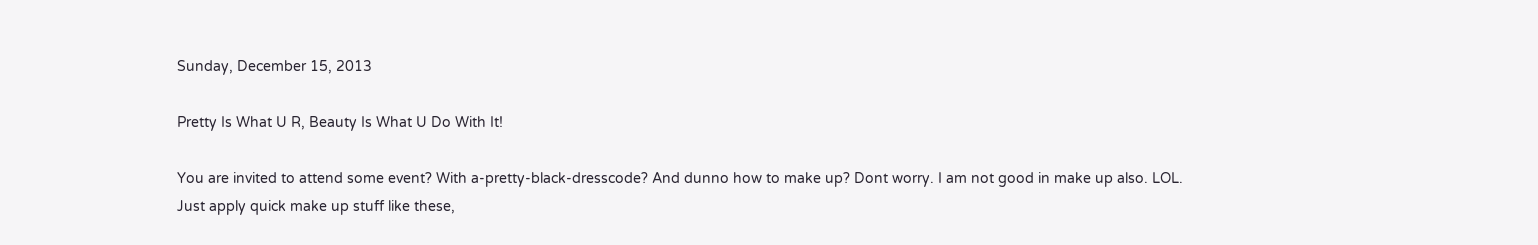Sunday, December 15, 2013

Pretty Is What U R, Beauty Is What U Do With It!

You are invited to attend some event? With a-pretty-black-dresscode? And dunno how to make up? Dont worry. I am not good in make up also. LOL.
Just apply quick make up stuff like these,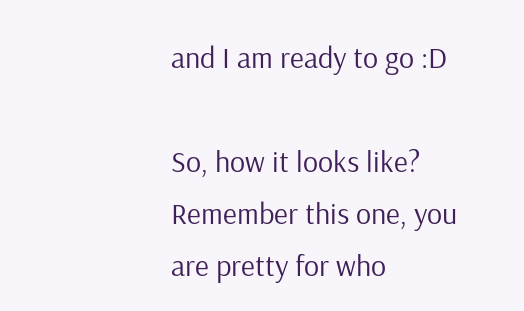and I am ready to go :D

So, how it looks like?
Remember this one, you are pretty for who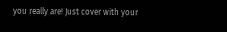you really are! Just cover with your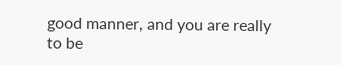good manner, and you are really to be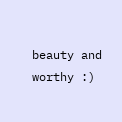beauty and worthy :)